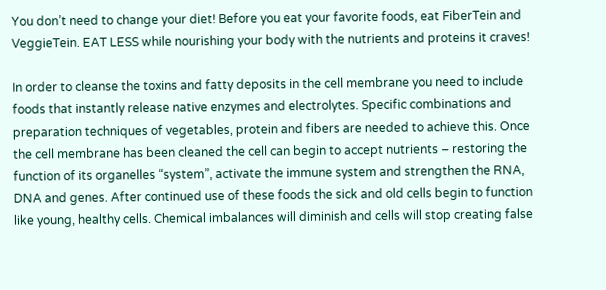You don’t need to change your diet! Before you eat your favorite foods, eat FiberTein and VeggieTein. EAT LESS while nourishing your body with the nutrients and proteins it craves!

In order to cleanse the toxins and fatty deposits in the cell membrane you need to include foods that instantly release native enzymes and electrolytes. Specific combinations and preparation techniques of vegetables, protein and fibers are needed to achieve this. Once the cell membrane has been cleaned the cell can begin to accept nutrients – restoring the function of its organelles “system”, activate the immune system and strengthen the RNA, DNA and genes. After continued use of these foods the sick and old cells begin to function like young, healthy cells. Chemical imbalances will diminish and cells will stop creating false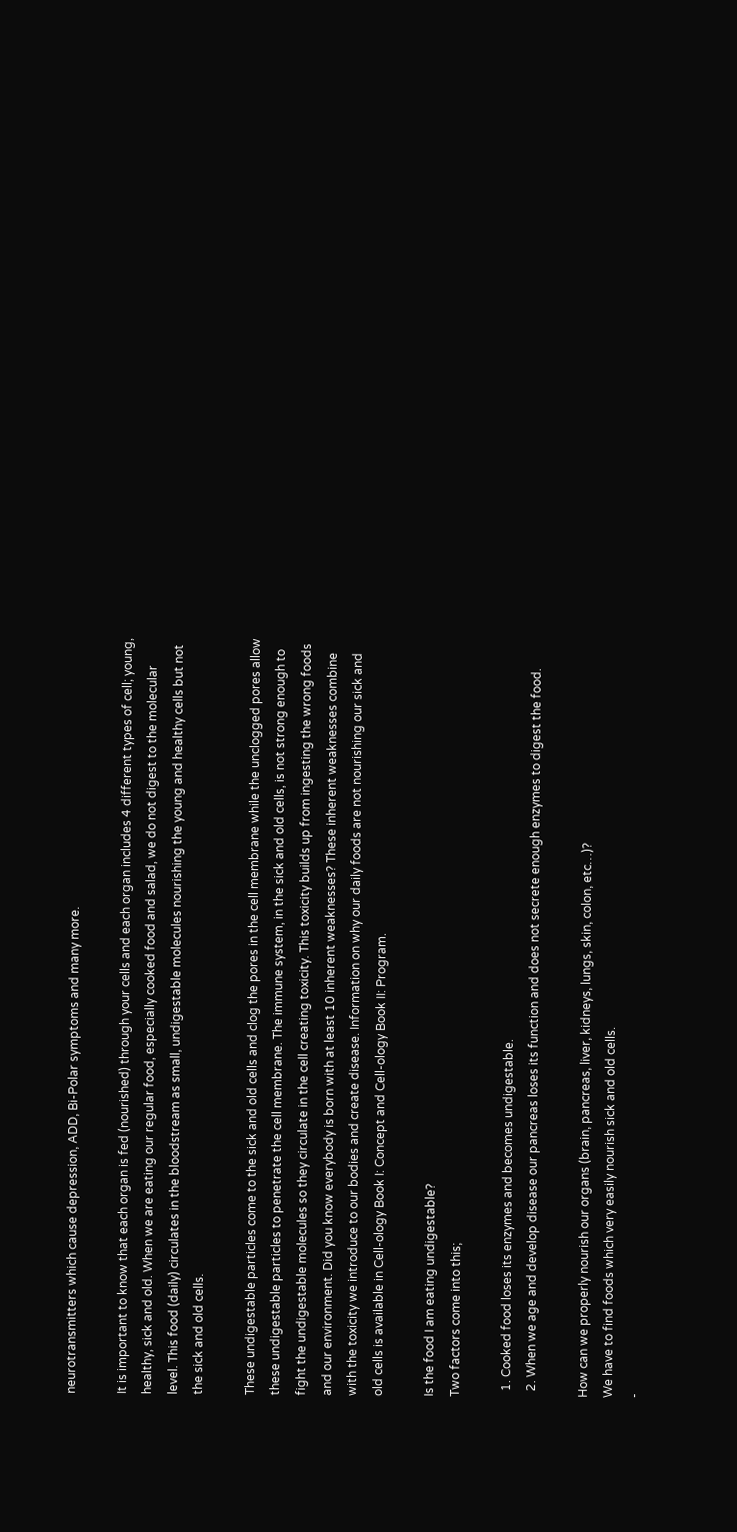neurotransmitters which cause depression, ADD, Bi-Polar symptoms and many more.

It is important to know that each organ is fed (nourished) through your cells and each organ includes 4 different types of cell; young, healthy, sick and old. When we are eating our regular food, especially cooked food and salad, we do not digest to the molecular level. This food (daily) circulates in the bloodstream as small, undigestable molecules nourishing the young and healthy cells but not the sick and old cells.

These undigestable particles come to the sick and old cells and clog the pores in the cell membrane while the unclogged pores allow these undigestable particles to penetrate the cell membrane. The immune system, in the sick and old cells, is not strong enough to fight the undigestable molecules so they circulate in the cell creating toxicity. This toxicity builds up from ingesting the wrong foods and our environment. Did you know everybody is born with at least 10 inherent weaknesses? These inherent weaknesses combine with the toxicity we introduce to our bodies and create disease. Information on why our daily foods are not nourishing our sick and old cells is available in Cell-ology Book I: Concept and Cell-ology Book II: Program.

Is the food I am eating undigestable?
Two factors come into this;

  1. Cooked food loses its enzymes and becomes undigestable.
  2. When we age and develop disease our pancreas loses its function and does not secrete enough enzymes to digest the food.

How can we properly nourish our organs (brain, pancreas, liver, kidneys, lungs, skin, colon, etc…)?
We have to find foods which very easily nourish sick and old cells.
-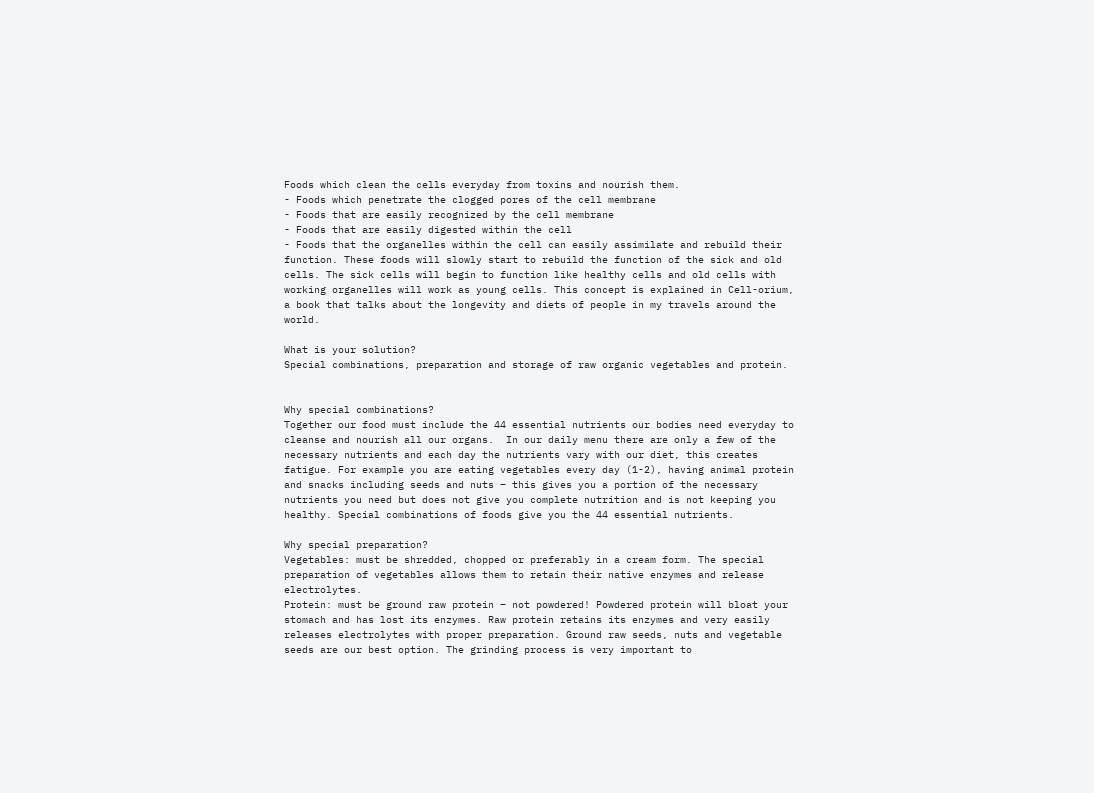Foods which clean the cells everyday from toxins and nourish them.
- Foods which penetrate the clogged pores of the cell membrane
- Foods that are easily recognized by the cell membrane
- Foods that are easily digested within the cell
- Foods that the organelles within the cell can easily assimilate and rebuild their function. These foods will slowly start to rebuild the function of the sick and old cells. The sick cells will begin to function like healthy cells and old cells with working organelles will work as young cells. This concept is explained in Cell-orium, a book that talks about the longevity and diets of people in my travels around the world.

What is your solution?
Special combinations, preparation and storage of raw organic vegetables and protein.


Why special combinations?
Together our food must include the 44 essential nutrients our bodies need everyday to cleanse and nourish all our organs.  In our daily menu there are only a few of the necessary nutrients and each day the nutrients vary with our diet, this creates fatigue. For example you are eating vegetables every day (1-2), having animal protein and snacks including seeds and nuts – this gives you a portion of the necessary nutrients you need but does not give you complete nutrition and is not keeping you healthy. Special combinations of foods give you the 44 essential nutrients.

Why special preparation?
Vegetables: must be shredded, chopped or preferably in a cream form. The special preparation of vegetables allows them to retain their native enzymes and release electrolytes.
Protein: must be ground raw protein – not powdered! Powdered protein will bloat your stomach and has lost its enzymes. Raw protein retains its enzymes and very easily releases electrolytes with proper preparation. Ground raw seeds, nuts and vegetable seeds are our best option. The grinding process is very important to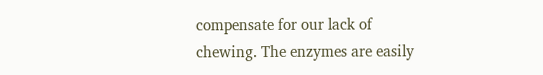compensate for our lack of chewing. The enzymes are easily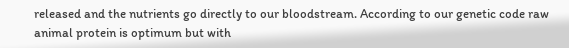released and the nutrients go directly to our bloodstream. According to our genetic code raw animal protein is optimum but with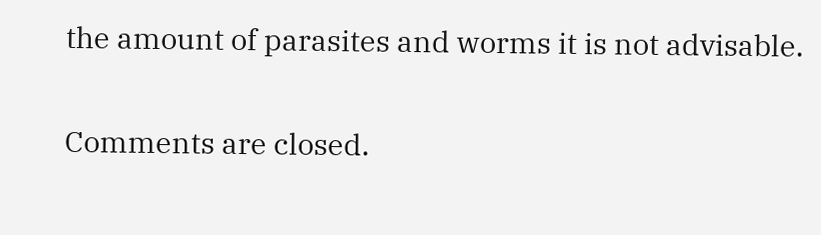the amount of parasites and worms it is not advisable.

Comments are closed.